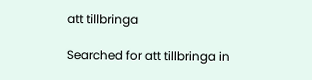att tillbringa

Searched for att tillbringa in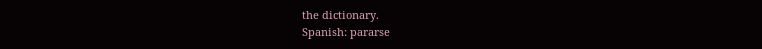the dictionary.
Spanish: pararse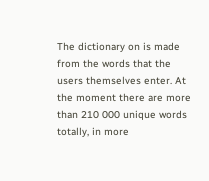The dictionary on is made from the words that the users themselves enter. At the moment there are more than 210 000 unique words totally, in more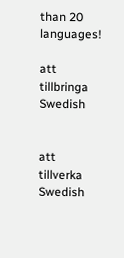than 20 languages!

att tillbringa Swedish


att tillverka Swedish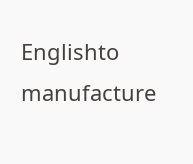Englishto manufacture